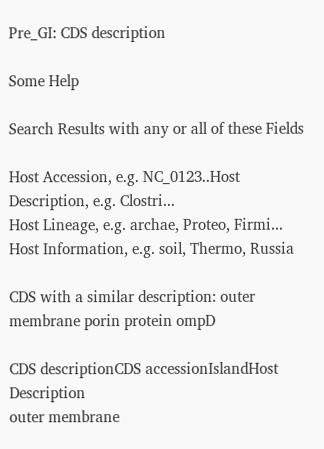Pre_GI: CDS description

Some Help

Search Results with any or all of these Fields

Host Accession, e.g. NC_0123..Host Description, e.g. Clostri...
Host Lineage, e.g. archae, Proteo, Firmi...
Host Information, e.g. soil, Thermo, Russia

CDS with a similar description: outer membrane porin protein ompD

CDS descriptionCDS accessionIslandHost Description
outer membrane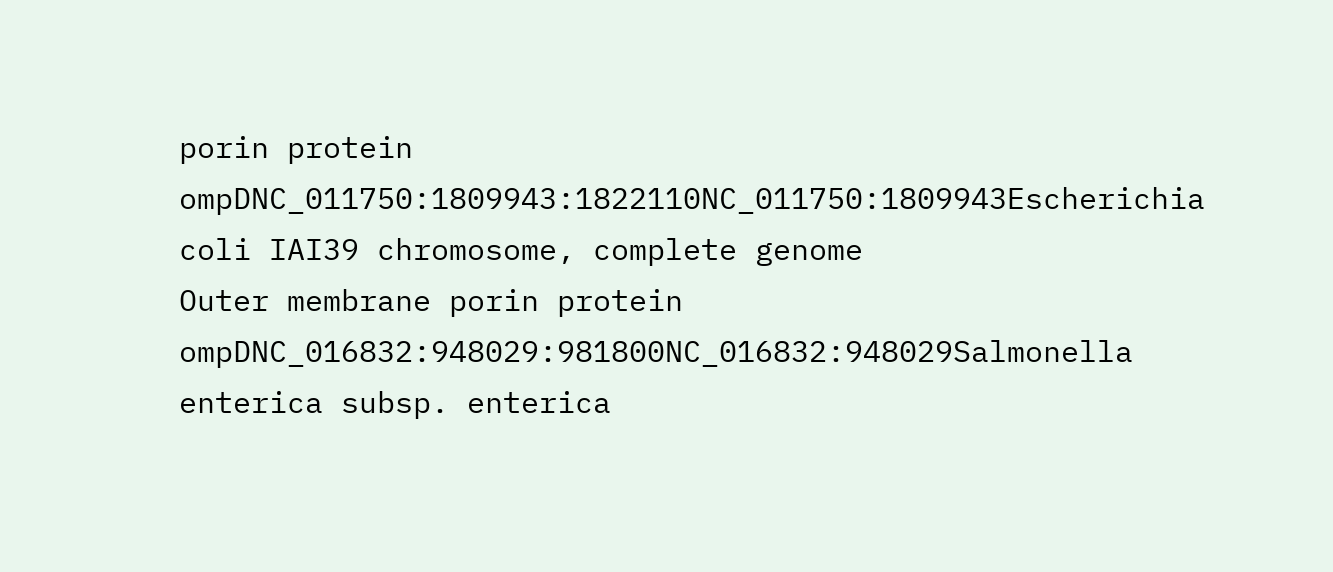porin protein ompDNC_011750:1809943:1822110NC_011750:1809943Escherichia coli IAI39 chromosome, complete genome
Outer membrane porin protein ompDNC_016832:948029:981800NC_016832:948029Salmonella enterica subsp. enterica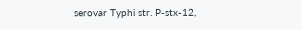serovar Typhi str. P-stx-12,